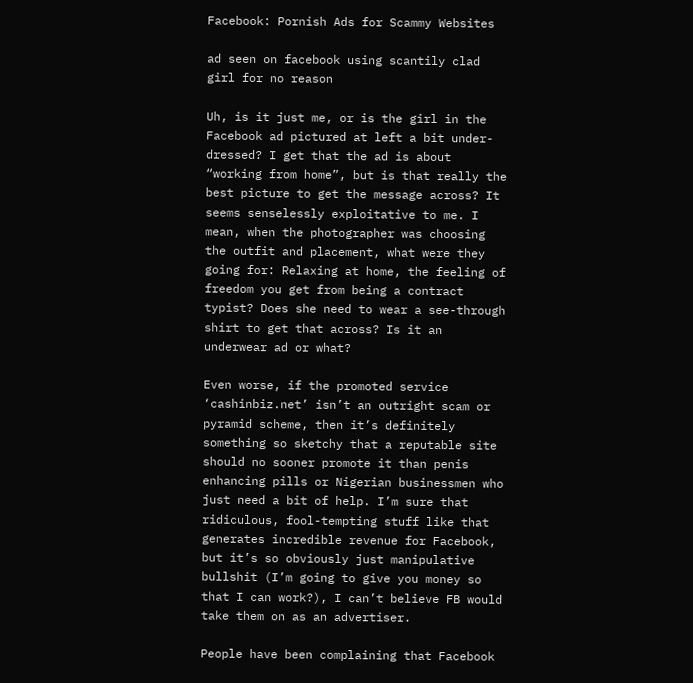Facebook: Pornish Ads for Scammy Websites

ad seen on facebook using scantily clad girl for no reason

Uh, is it just me, or is the girl in the Facebook ad pictured at left a bit under-dressed? I get that the ad is about “working from home”, but is that really the best picture to get the message across? It seems senselessly exploitative to me. I mean, when the photographer was choosing the outfit and placement, what were they going for: Relaxing at home, the feeling of freedom you get from being a contract typist? Does she need to wear a see-through shirt to get that across? Is it an underwear ad or what?

Even worse, if the promoted service ‘cashinbiz.net’ isn’t an outright scam or pyramid scheme, then it’s definitely something so sketchy that a reputable site should no sooner promote it than penis enhancing pills or Nigerian businessmen who just need a bit of help. I’m sure that ridiculous, fool-tempting stuff like that generates incredible revenue for Facebook, but it’s so obviously just manipulative bullshit (I’m going to give you money so that I can work?), I can’t believe FB would take them on as an advertiser.

People have been complaining that Facebook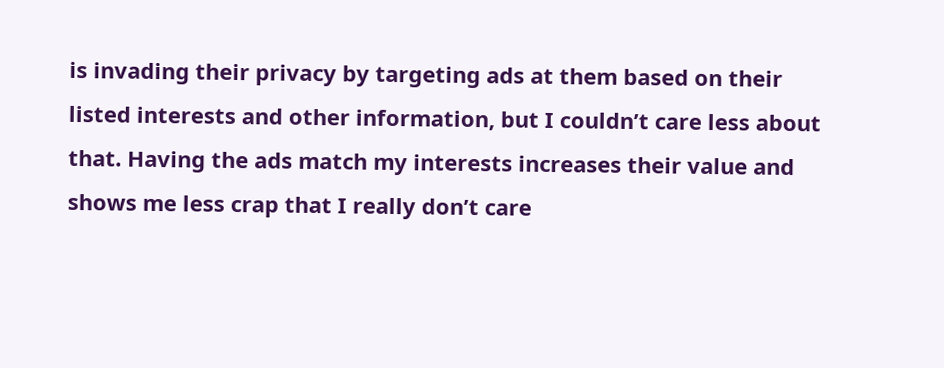is invading their privacy by targeting ads at them based on their listed interests and other information, but I couldn’t care less about that. Having the ads match my interests increases their value and shows me less crap that I really don’t care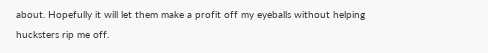about. Hopefully it will let them make a profit off my eyeballs without helping hucksters rip me off.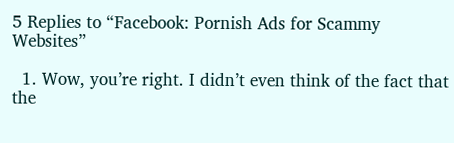5 Replies to “Facebook: Pornish Ads for Scammy Websites”

  1. Wow, you’re right. I didn’t even think of the fact that the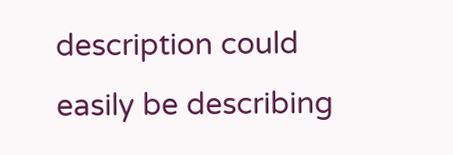description could easily be describing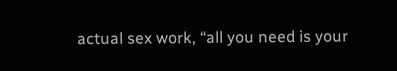actual sex work, “all you need is your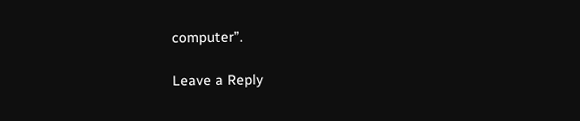computer”.

Leave a Reply